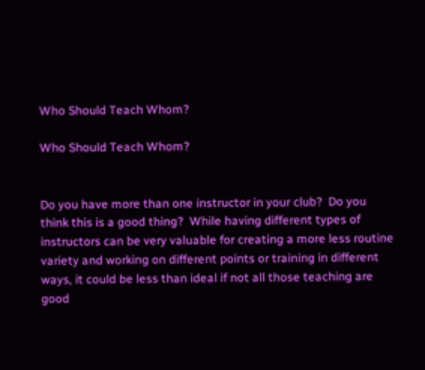Who Should Teach Whom?

Who Should Teach Whom?


Do you have more than one instructor in your club?  Do you think this is a good thing?  While having different types of instructors can be very valuable for creating a more less routine variety and working on different points or training in different ways, it could be less than ideal if not all those teaching are good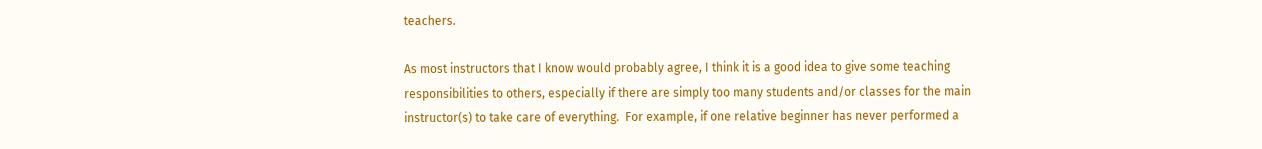teachers.

As most instructors that I know would probably agree, I think it is a good idea to give some teaching responsibilities to others, especially if there are simply too many students and/or classes for the main instructor(s) to take care of everything.  For example, if one relative beginner has never performed a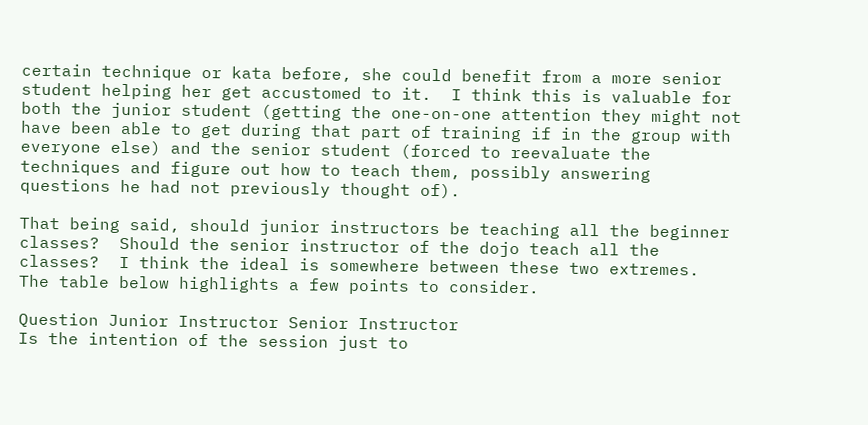certain technique or kata before, she could benefit from a more senior student helping her get accustomed to it.  I think this is valuable for both the junior student (getting the one-on-one attention they might not have been able to get during that part of training if in the group with everyone else) and the senior student (forced to reevaluate the techniques and figure out how to teach them, possibly answering questions he had not previously thought of).

That being said, should junior instructors be teaching all the beginner classes?  Should the senior instructor of the dojo teach all the classes?  I think the ideal is somewhere between these two extremes.  The table below highlights a few points to consider.

Question Junior Instructor Senior Instructor
Is the intention of the session just to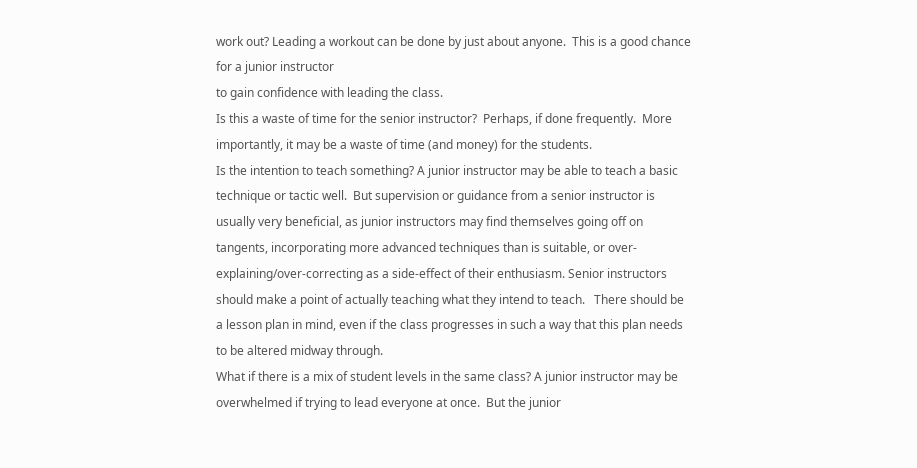work out? Leading a workout can be done by just about anyone.  This is a good chance for a junior instructor
to gain confidence with leading the class.
Is this a waste of time for the senior instructor?  Perhaps, if done frequently.  More importantly, it may be a waste of time (and money) for the students.
Is the intention to teach something? A junior instructor may be able to teach a basic technique or tactic well.  But supervision or guidance from a senior instructor is usually very beneficial, as junior instructors may find themselves going off on tangents, incorporating more advanced techniques than is suitable, or over-explaining/over-correcting as a side-effect of their enthusiasm. Senior instructors should make a point of actually teaching what they intend to teach.   There should be a lesson plan in mind, even if the class progresses in such a way that this plan needs to be altered midway through.
What if there is a mix of student levels in the same class? A junior instructor may be overwhelmed if trying to lead everyone at once.  But the junior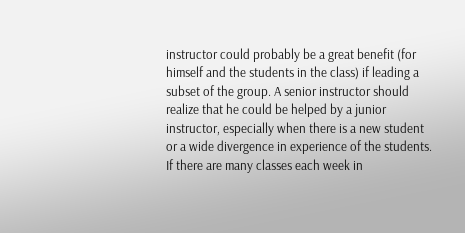instructor could probably be a great benefit (for himself and the students in the class) if leading a subset of the group. A senior instructor should realize that he could be helped by a junior instructor, especially when there is a new student or a wide divergence in experience of the students.
If there are many classes each week in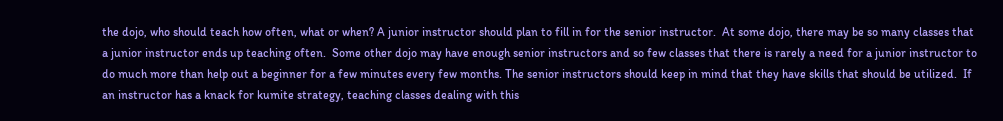the dojo, who should teach how often, what or when? A junior instructor should plan to fill in for the senior instructor.  At some dojo, there may be so many classes that a junior instructor ends up teaching often.  Some other dojo may have enough senior instructors and so few classes that there is rarely a need for a junior instructor to do much more than help out a beginner for a few minutes every few months. The senior instructors should keep in mind that they have skills that should be utilized.  If an instructor has a knack for kumite strategy, teaching classes dealing with this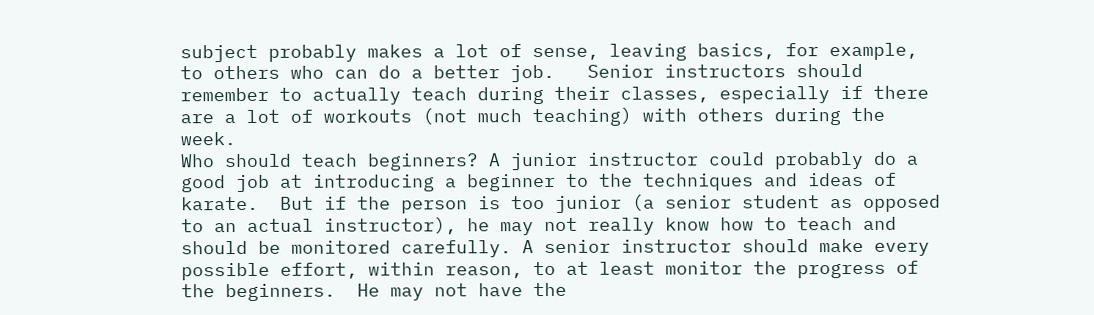subject probably makes a lot of sense, leaving basics, for example, to others who can do a better job.   Senior instructors should remember to actually teach during their classes, especially if there are a lot of workouts (not much teaching) with others during the week.
Who should teach beginners? A junior instructor could probably do a good job at introducing a beginner to the techniques and ideas of karate.  But if the person is too junior (a senior student as opposed to an actual instructor), he may not really know how to teach and should be monitored carefully. A senior instructor should make every possible effort, within reason, to at least monitor the progress of the beginners.  He may not have the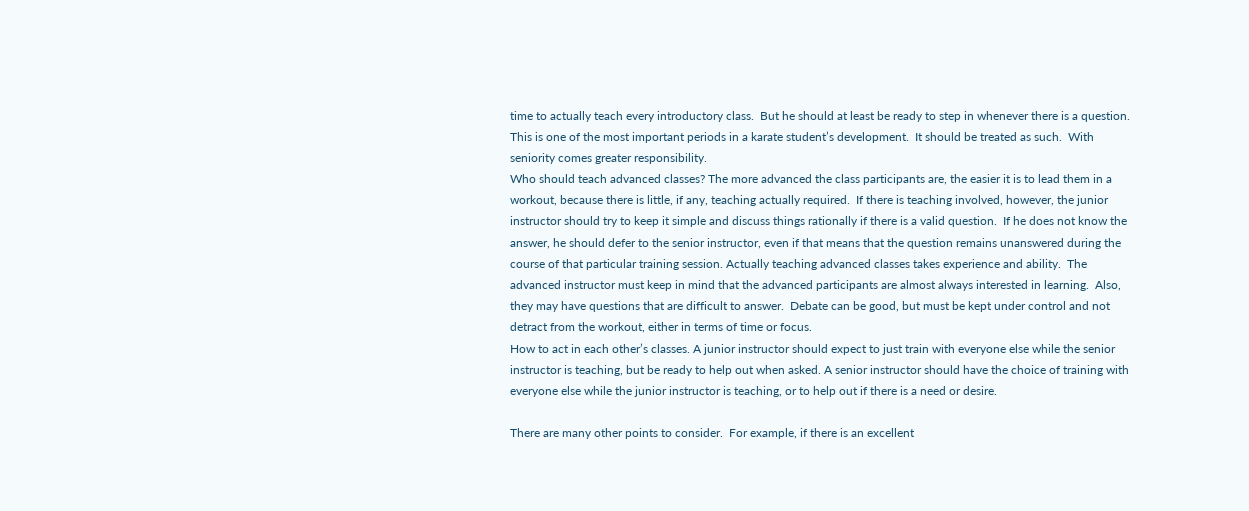time to actually teach every introductory class.  But he should at least be ready to step in whenever there is a question.  This is one of the most important periods in a karate student’s development.  It should be treated as such.  With seniority comes greater responsibility.
Who should teach advanced classes? The more advanced the class participants are, the easier it is to lead them in a workout, because there is little, if any, teaching actually required.  If there is teaching involved, however, the junior instructor should try to keep it simple and discuss things rationally if there is a valid question.  If he does not know the answer, he should defer to the senior instructor, even if that means that the question remains unanswered during the course of that particular training session. Actually teaching advanced classes takes experience and ability.  The advanced instructor must keep in mind that the advanced participants are almost always interested in learning.  Also, they may have questions that are difficult to answer.  Debate can be good, but must be kept under control and not detract from the workout, either in terms of time or focus.
How to act in each other’s classes. A junior instructor should expect to just train with everyone else while the senior instructor is teaching, but be ready to help out when asked. A senior instructor should have the choice of training with everyone else while the junior instructor is teaching, or to help out if there is a need or desire.

There are many other points to consider.  For example, if there is an excellent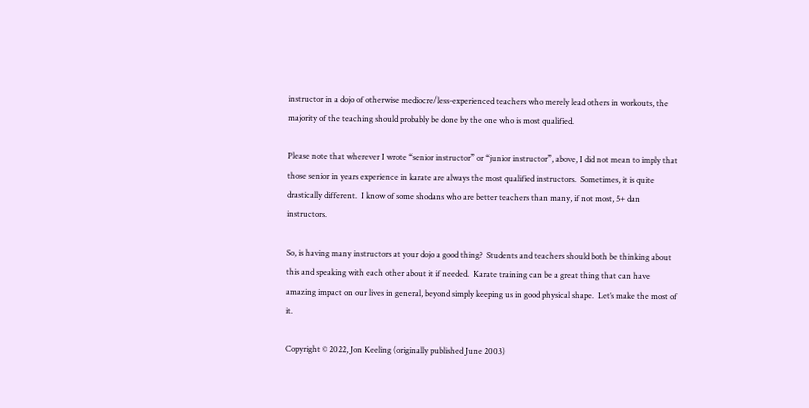instructor in a dojo of otherwise mediocre/less-experienced teachers who merely lead others in workouts, the majority of the teaching should probably be done by the one who is most qualified.

Please note that wherever I wrote “senior instructor” or “junior instructor”, above, I did not mean to imply that those senior in years experience in karate are always the most qualified instructors.  Sometimes, it is quite drastically different.  I know of some shodans who are better teachers than many, if not most, 5+ dan instructors.

So, is having many instructors at your dojo a good thing?  Students and teachers should both be thinking about this and speaking with each other about it if needed.  Karate training can be a great thing that can have amazing impact on our lives in general, beyond simply keeping us in good physical shape.  Let’s make the most of it.

Copyright © 2022, Jon Keeling (originally published June 2003)